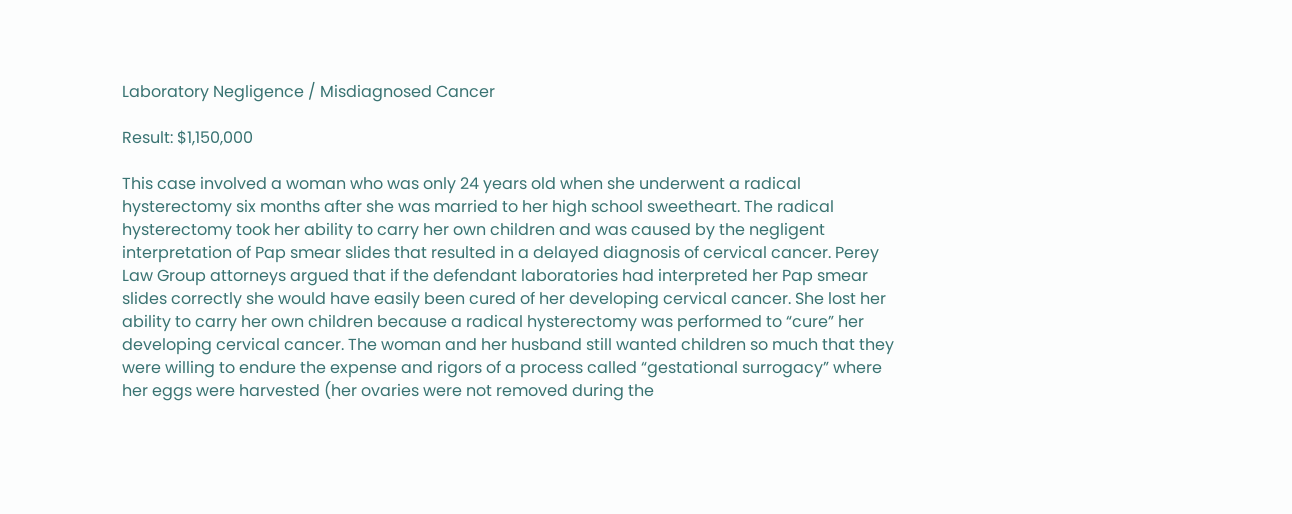Laboratory Negligence / Misdiagnosed Cancer

Result: $1,150,000

This case involved a woman who was only 24 years old when she underwent a radical hysterectomy six months after she was married to her high school sweetheart. The radical hysterectomy took her ability to carry her own children and was caused by the negligent interpretation of Pap smear slides that resulted in a delayed diagnosis of cervical cancer. Perey Law Group attorneys argued that if the defendant laboratories had interpreted her Pap smear slides correctly she would have easily been cured of her developing cervical cancer. She lost her ability to carry her own children because a radical hysterectomy was performed to “cure” her developing cervical cancer. The woman and her husband still wanted children so much that they were willing to endure the expense and rigors of a process called “gestational surrogacy” where her eggs were harvested (her ovaries were not removed during the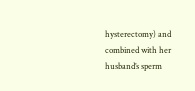hysterectomy) and combined with her husband’s sperm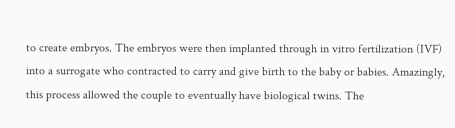to create embryos. The embryos were then implanted through in vitro fertilization (IVF) into a surrogate who contracted to carry and give birth to the baby or babies. Amazingly, this process allowed the couple to eventually have biological twins. The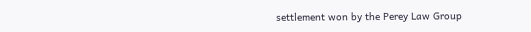settlement won by the Perey Law Group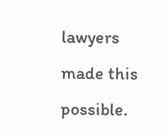lawyers made this possible.